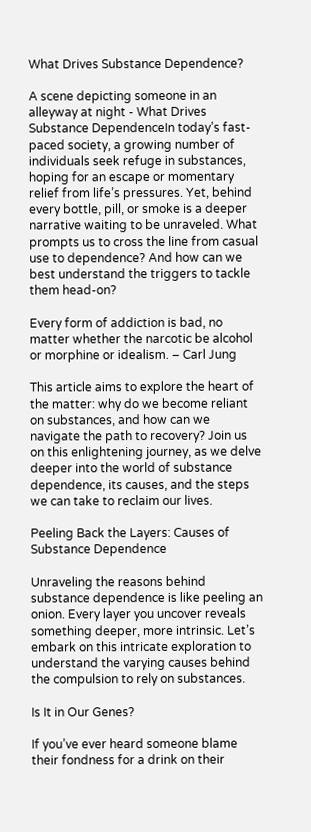What Drives Substance Dependence?

A scene depicting someone in an alleyway at night - What Drives Substance DependenceIn today’s fast-paced society, a growing number of individuals seek refuge in substances, hoping for an escape or momentary relief from life’s pressures. Yet, behind every bottle, pill, or smoke is a deeper narrative waiting to be unraveled. What prompts us to cross the line from casual use to dependence? And how can we best understand the triggers to tackle them head-on?

Every form of addiction is bad, no matter whether the narcotic be alcohol or morphine or idealism. – Carl Jung

This article aims to explore the heart of the matter: why do we become reliant on substances, and how can we navigate the path to recovery? Join us on this enlightening journey, as we delve deeper into the world of substance dependence, its causes, and the steps we can take to reclaim our lives.

Peeling Back the Layers: Causes of Substance Dependence

Unraveling the reasons behind substance dependence is like peeling an onion. Every layer you uncover reveals something deeper, more intrinsic. Let’s embark on this intricate exploration to understand the varying causes behind the compulsion to rely on substances.

Is It in Our Genes?

If you’ve ever heard someone blame their fondness for a drink on their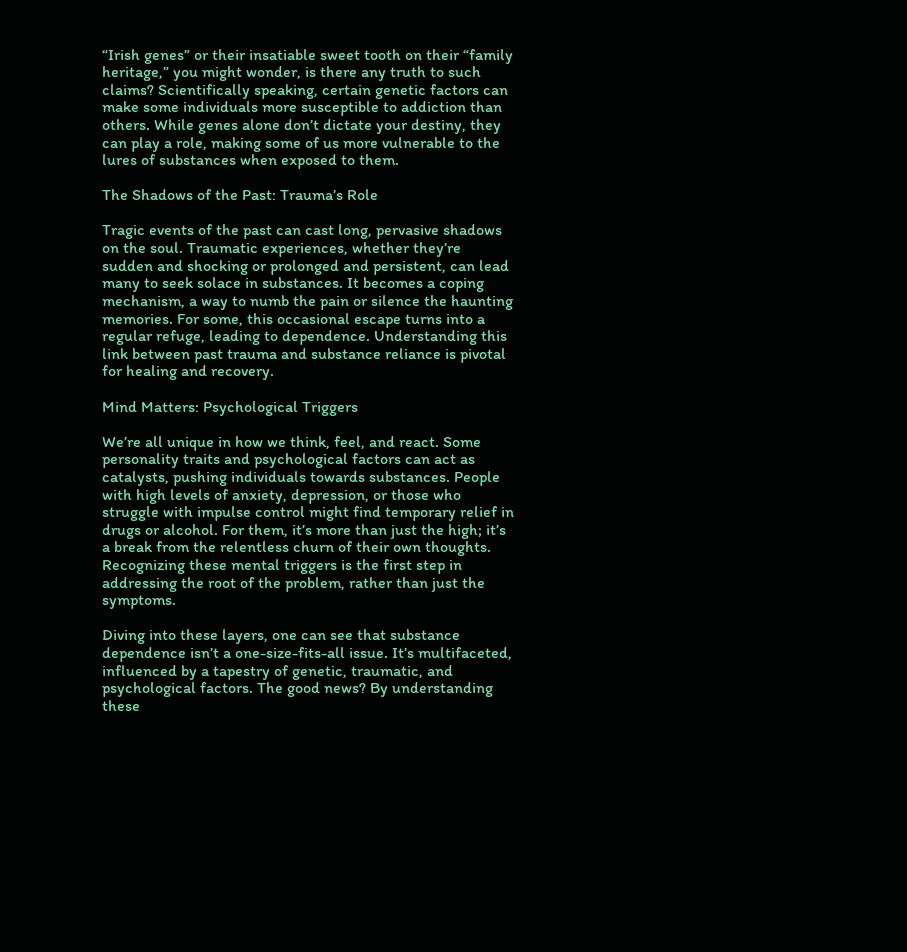“Irish genes” or their insatiable sweet tooth on their “family heritage,” you might wonder, is there any truth to such claims? Scientifically speaking, certain genetic factors can make some individuals more susceptible to addiction than others. While genes alone don’t dictate your destiny, they can play a role, making some of us more vulnerable to the lures of substances when exposed to them.

The Shadows of the Past: Trauma’s Role

Tragic events of the past can cast long, pervasive shadows on the soul. Traumatic experiences, whether they’re sudden and shocking or prolonged and persistent, can lead many to seek solace in substances. It becomes a coping mechanism, a way to numb the pain or silence the haunting memories. For some, this occasional escape turns into a regular refuge, leading to dependence. Understanding this link between past trauma and substance reliance is pivotal for healing and recovery.

Mind Matters: Psychological Triggers

We’re all unique in how we think, feel, and react. Some personality traits and psychological factors can act as catalysts, pushing individuals towards substances. People with high levels of anxiety, depression, or those who struggle with impulse control might find temporary relief in drugs or alcohol. For them, it’s more than just the high; it’s a break from the relentless churn of their own thoughts. Recognizing these mental triggers is the first step in addressing the root of the problem, rather than just the symptoms.

Diving into these layers, one can see that substance dependence isn’t a one-size-fits-all issue. It’s multifaceted, influenced by a tapestry of genetic, traumatic, and psychological factors. The good news? By understanding these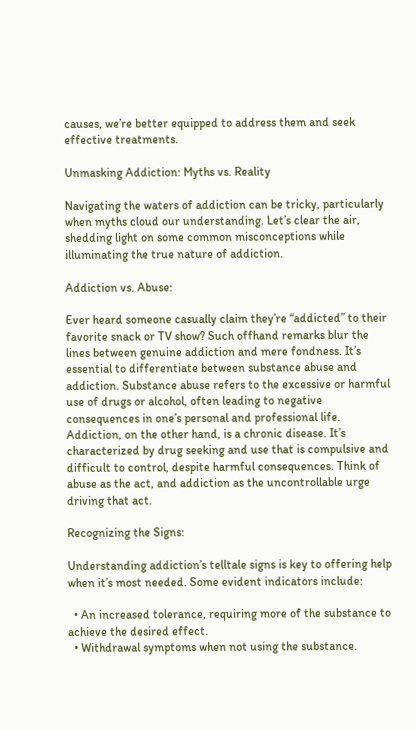causes, we’re better equipped to address them and seek effective treatments.

Unmasking Addiction: Myths vs. Reality

Navigating the waters of addiction can be tricky, particularly when myths cloud our understanding. Let’s clear the air, shedding light on some common misconceptions while illuminating the true nature of addiction.

Addiction vs. Abuse:

Ever heard someone casually claim they’re “addicted” to their favorite snack or TV show? Such offhand remarks blur the lines between genuine addiction and mere fondness. It’s essential to differentiate between substance abuse and addiction. Substance abuse refers to the excessive or harmful use of drugs or alcohol, often leading to negative consequences in one’s personal and professional life. Addiction, on the other hand, is a chronic disease. It’s characterized by drug seeking and use that is compulsive and difficult to control, despite harmful consequences. Think of abuse as the act, and addiction as the uncontrollable urge driving that act.

Recognizing the Signs:

Understanding addiction’s telltale signs is key to offering help when it’s most needed. Some evident indicators include:

  • An increased tolerance, requiring more of the substance to achieve the desired effect.
  • Withdrawal symptoms when not using the substance.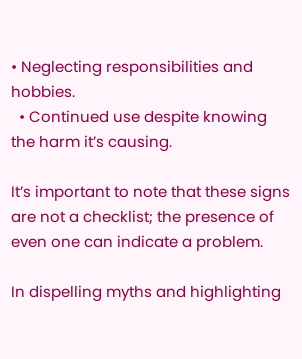• Neglecting responsibilities and hobbies.
  • Continued use despite knowing the harm it’s causing.

It’s important to note that these signs are not a checklist; the presence of even one can indicate a problem.

In dispelling myths and highlighting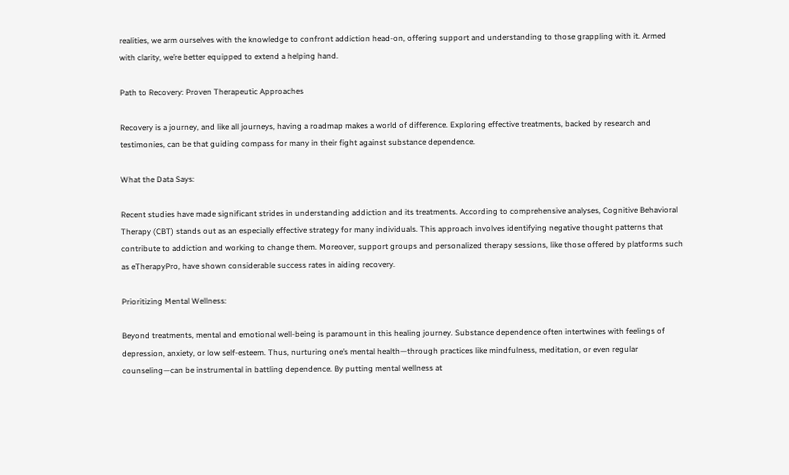realities, we arm ourselves with the knowledge to confront addiction head-on, offering support and understanding to those grappling with it. Armed with clarity, we’re better equipped to extend a helping hand.

Path to Recovery: Proven Therapeutic Approaches

Recovery is a journey, and like all journeys, having a roadmap makes a world of difference. Exploring effective treatments, backed by research and testimonies, can be that guiding compass for many in their fight against substance dependence.

What the Data Says:

Recent studies have made significant strides in understanding addiction and its treatments. According to comprehensive analyses, Cognitive Behavioral Therapy (CBT) stands out as an especially effective strategy for many individuals. This approach involves identifying negative thought patterns that contribute to addiction and working to change them. Moreover, support groups and personalized therapy sessions, like those offered by platforms such as eTherapyPro, have shown considerable success rates in aiding recovery.

Prioritizing Mental Wellness:

Beyond treatments, mental and emotional well-being is paramount in this healing journey. Substance dependence often intertwines with feelings of depression, anxiety, or low self-esteem. Thus, nurturing one’s mental health—through practices like mindfulness, meditation, or even regular counseling—can be instrumental in battling dependence. By putting mental wellness at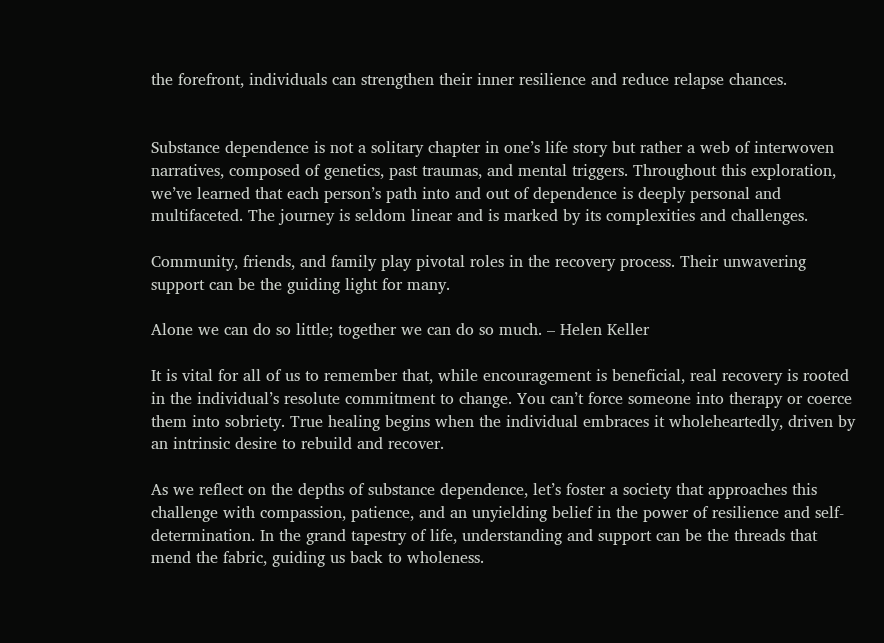the forefront, individuals can strengthen their inner resilience and reduce relapse chances.


Substance dependence is not a solitary chapter in one’s life story but rather a web of interwoven narratives, composed of genetics, past traumas, and mental triggers. Throughout this exploration, we’ve learned that each person’s path into and out of dependence is deeply personal and multifaceted. The journey is seldom linear and is marked by its complexities and challenges.

Community, friends, and family play pivotal roles in the recovery process. Their unwavering support can be the guiding light for many.

Alone we can do so little; together we can do so much. – Helen Keller

It is vital for all of us to remember that, while encouragement is beneficial, real recovery is rooted in the individual’s resolute commitment to change. You can’t force someone into therapy or coerce them into sobriety. True healing begins when the individual embraces it wholeheartedly, driven by an intrinsic desire to rebuild and recover.

As we reflect on the depths of substance dependence, let’s foster a society that approaches this challenge with compassion, patience, and an unyielding belief in the power of resilience and self-determination. In the grand tapestry of life, understanding and support can be the threads that mend the fabric, guiding us back to wholeness.